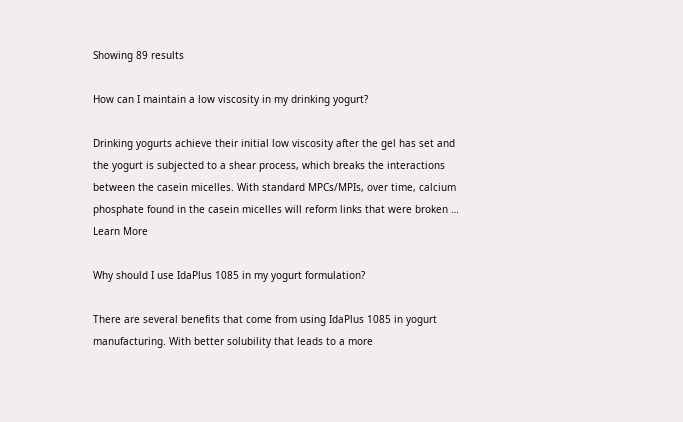Showing 89 results

How can I maintain a low viscosity in my drinking yogurt?

Drinking yogurts achieve their initial low viscosity after the gel has set and the yogurt is subjected to a shear process, which breaks the interactions between the casein micelles. With standard MPCs/MPIs, over time, calcium phosphate found in the casein micelles will reform links that were broken … Learn More

Why should I use IdaPlus 1085 in my yogurt formulation?

There are several benefits that come from using IdaPlus 1085 in yogurt manufacturing. With better solubility that leads to a more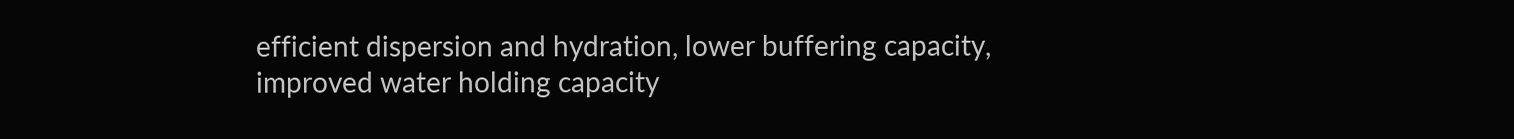efficient dispersion and hydration, lower buffering capacity, improved water holding capacity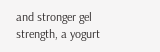and stronger gel strength, a yogurt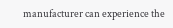manufacturer can experience the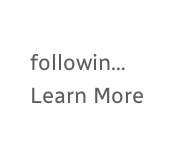followin… Learn More